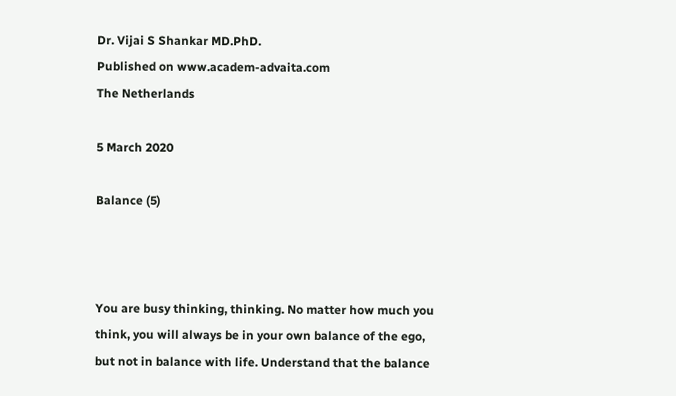Dr. Vijai S Shankar MD.PhD.
Published on www.academ-advaita.com
The Netherlands

5 March 2020

Balance (5)



You are busy thinking, thinking. No matter how much you think, you will always be in your own balance of the ego, but not in balance with life. Understand that the balance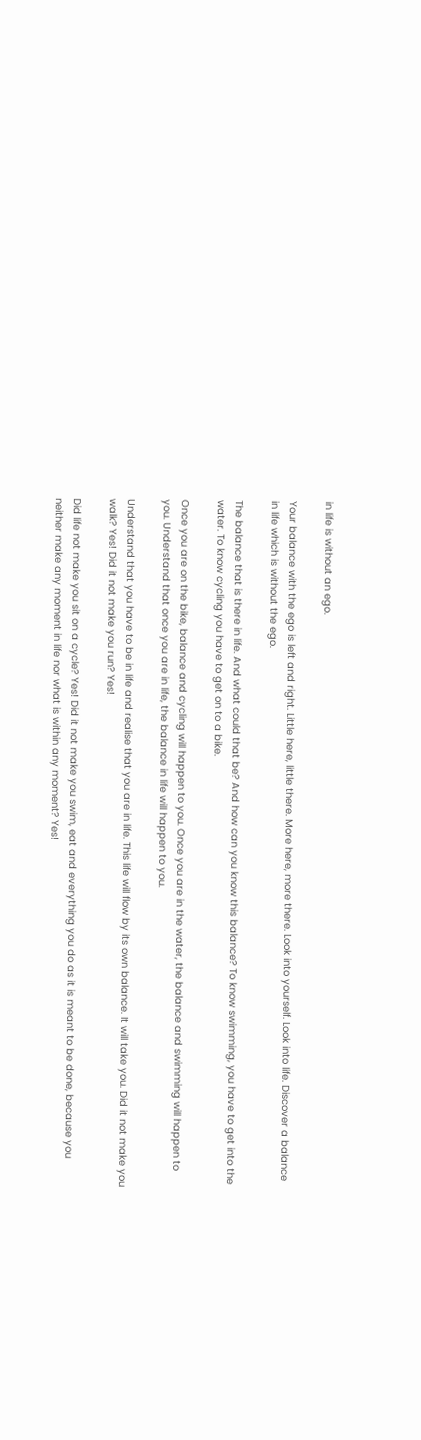in life is without an ego.

Your balance with the ego is left and right. Little here, little there. More here, more there. Look into yourself. Look into life. Discover a balance in life which is without the ego.

The balance that is there in life. And what could that be? And how can you know this balance? To know swimming, you have to get into the water. To know cycling you have to get on to a bike.

Once you are on the bike, balance and cycling will happen to you. Once you are in the water, the balance and swimming will happen to you. Understand that once you are in life, the balance in life will happen to you.

Understand that you have to be in life and realise that you are in life. This life will flow by its own balance. It will take you. Did it not make you walk? Yes! Did it not make you run? Yes!

Did life not make you sit on a cycle? Yes! Did it not make you swim, eat and everything you do as it is meant to be done, because you neither make any moment in life nor what is within any moment? Yes!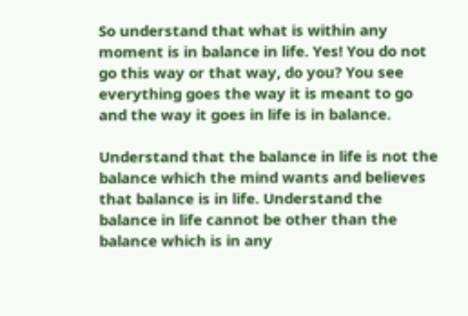So understand that what is within any moment is in balance in life. Yes! You do not go this way or that way, do you? You see everything goes the way it is meant to go and the way it goes in life is in balance.

Understand that the balance in life is not the balance which the mind wants and believes that balance is in life. Understand the balance in life cannot be other than the balance which is in any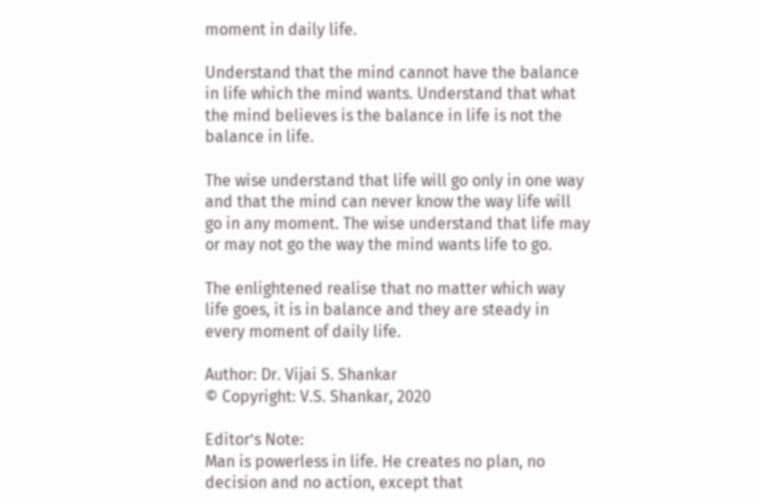moment in daily life.

Understand that the mind cannot have the balance in life which the mind wants. Understand that what the mind believes is the balance in life is not the balance in life.

The wise understand that life will go only in one way and that the mind can never know the way life will go in any moment. The wise understand that life may or may not go the way the mind wants life to go.

The enlightened realise that no matter which way life goes, it is in balance and they are steady in every moment of daily life.

Author: Dr. Vijai S. Shankar
© Copyright: V.S. Shankar, 2020

Editor’s Note:
Man is powerless in life. He creates no plan, no decision and no action, except that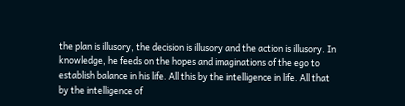the plan is illusory, the decision is illusory and the action is illusory. In knowledge, he feeds on the hopes and imaginations of the ego to establish balance in his life. All this by the intelligence in life. All that by the intelligence of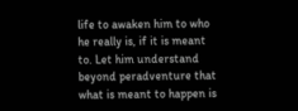life to awaken him to who he really is, if it is meant to. Let him understand beyond peradventure that what is meant to happen is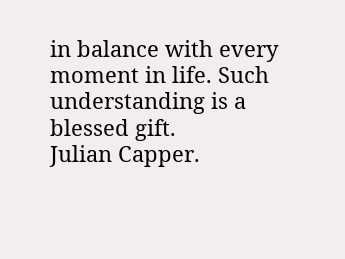in balance with every moment in life. Such understanding is a blessed gift.
Julian Capper.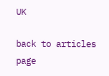UK

back to articles page